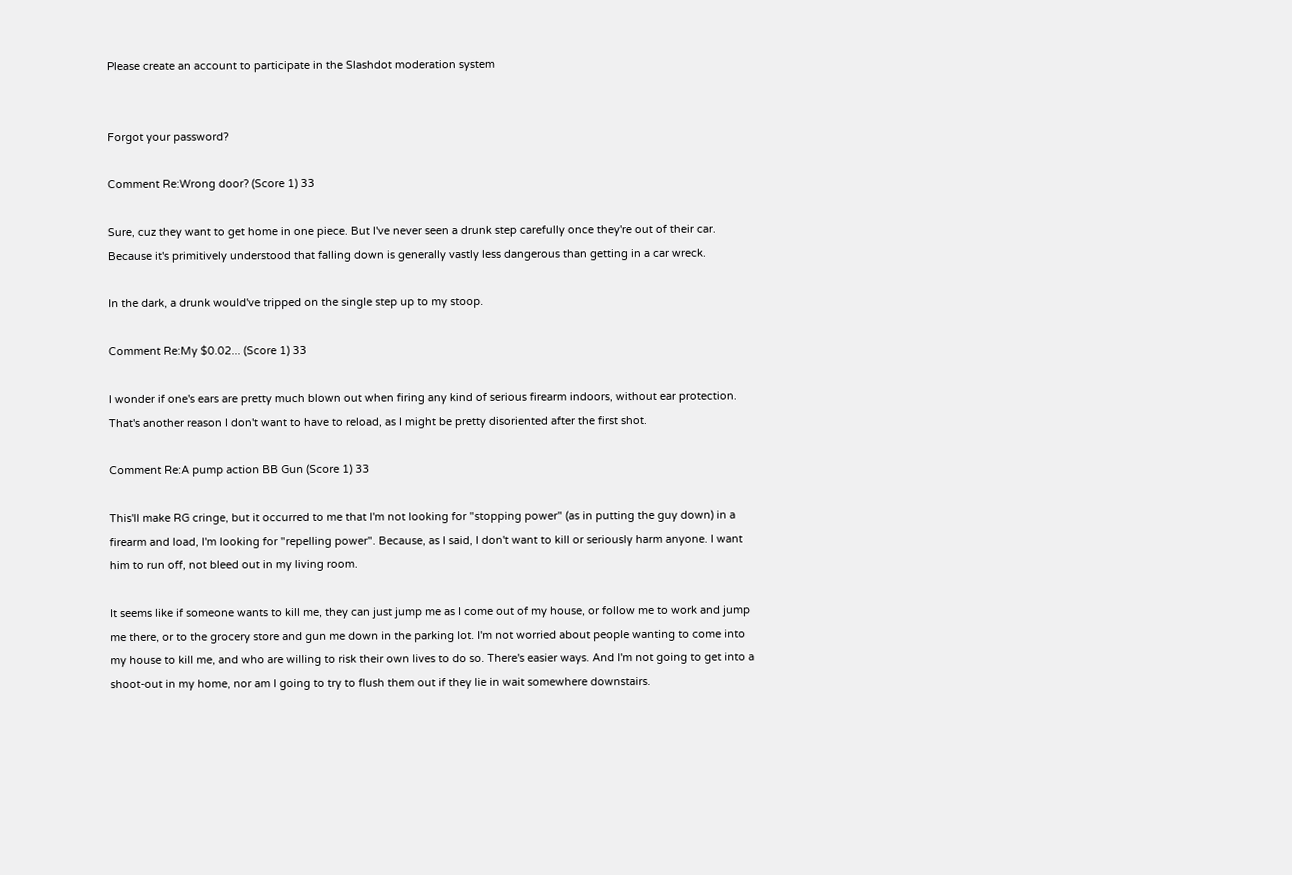Please create an account to participate in the Slashdot moderation system


Forgot your password?

Comment Re:Wrong door? (Score 1) 33

Sure, cuz they want to get home in one piece. But I've never seen a drunk step carefully once they're out of their car. Because it's primitively understood that falling down is generally vastly less dangerous than getting in a car wreck.

In the dark, a drunk would've tripped on the single step up to my stoop.

Comment Re:My $0.02... (Score 1) 33

I wonder if one's ears are pretty much blown out when firing any kind of serious firearm indoors, without ear protection. That's another reason I don't want to have to reload, as I might be pretty disoriented after the first shot.

Comment Re:A pump action BB Gun (Score 1) 33

This'll make RG cringe, but it occurred to me that I'm not looking for "stopping power" (as in putting the guy down) in a firearm and load, I'm looking for "repelling power". Because, as I said, I don't want to kill or seriously harm anyone. I want him to run off, not bleed out in my living room.

It seems like if someone wants to kill me, they can just jump me as I come out of my house, or follow me to work and jump me there, or to the grocery store and gun me down in the parking lot. I'm not worried about people wanting to come into my house to kill me, and who are willing to risk their own lives to do so. There's easier ways. And I'm not going to get into a shoot-out in my home, nor am I going to try to flush them out if they lie in wait somewhere downstairs.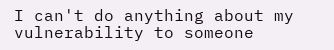I can't do anything about my vulnerability to someone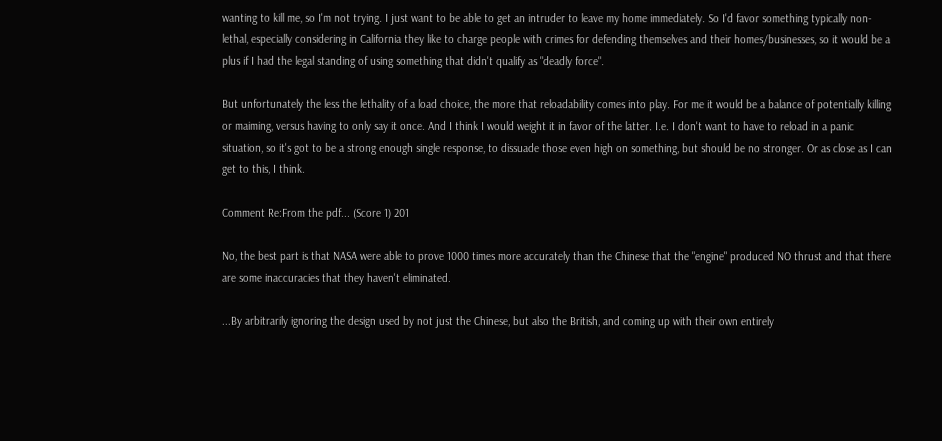wanting to kill me, so I'm not trying. I just want to be able to get an intruder to leave my home immediately. So I'd favor something typically non-lethal, especially considering in California they like to charge people with crimes for defending themselves and their homes/businesses, so it would be a plus if I had the legal standing of using something that didn't qualify as "deadly force".

But unfortunately the less the lethality of a load choice, the more that reloadability comes into play. For me it would be a balance of potentially killing or maiming, versus having to only say it once. And I think I would weight it in favor of the latter. I.e. I don't want to have to reload in a panic situation, so it's got to be a strong enough single response, to dissuade those even high on something, but should be no stronger. Or as close as I can get to this, I think.

Comment Re:From the pdf... (Score 1) 201

No, the best part is that NASA were able to prove 1000 times more accurately than the Chinese that the "engine" produced NO thrust and that there are some inaccuracies that they haven't eliminated.

...By arbitrarily ignoring the design used by not just the Chinese, but also the British, and coming up with their own entirely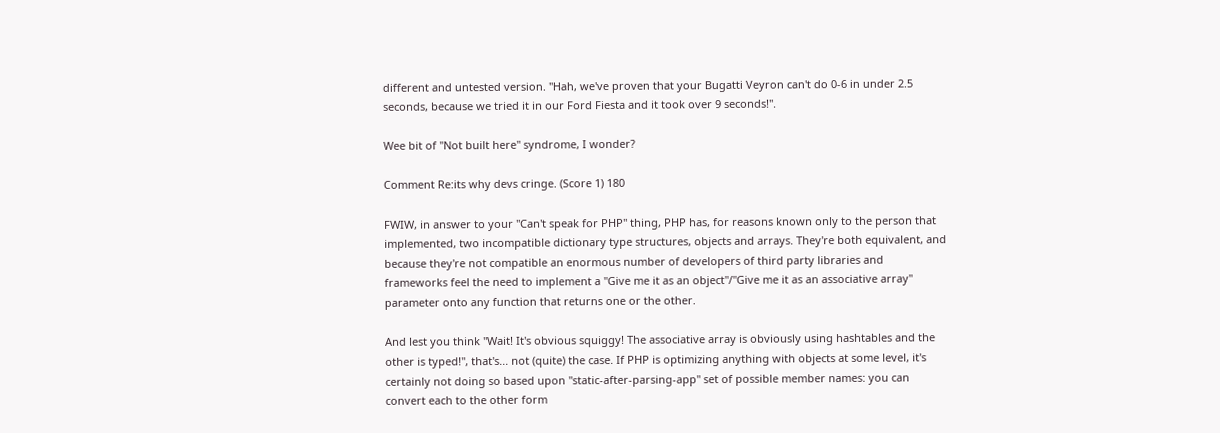different and untested version. "Hah, we've proven that your Bugatti Veyron can't do 0-6 in under 2.5 seconds, because we tried it in our Ford Fiesta and it took over 9 seconds!".

Wee bit of "Not built here" syndrome, I wonder?

Comment Re:its why devs cringe. (Score 1) 180

FWIW, in answer to your "Can't speak for PHP" thing, PHP has, for reasons known only to the person that implemented, two incompatible dictionary type structures, objects and arrays. They're both equivalent, and because they're not compatible an enormous number of developers of third party libraries and frameworks feel the need to implement a "Give me it as an object"/"Give me it as an associative array" parameter onto any function that returns one or the other.

And lest you think "Wait! It's obvious squiggy! The associative array is obviously using hashtables and the other is typed!", that's... not (quite) the case. If PHP is optimizing anything with objects at some level, it's certainly not doing so based upon "static-after-parsing-app" set of possible member names: you can convert each to the other form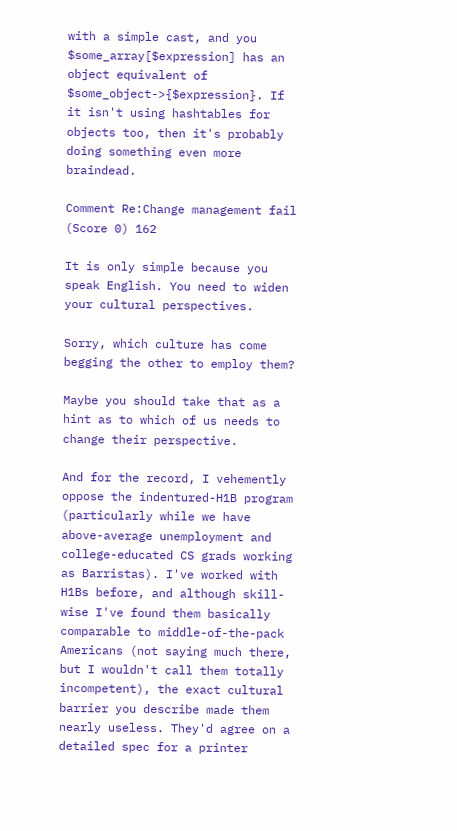with a simple cast, and you $some_array[$expression] has an object equivalent of $some_object->{$expression}. If it isn't using hashtables for objects too, then it's probably doing something even more braindead.

Comment Re:Change management fail (Score 0) 162

It is only simple because you speak English. You need to widen your cultural perspectives.

Sorry, which culture has come begging the other to employ them?

Maybe you should take that as a hint as to which of us needs to change their perspective.

And for the record, I vehemently oppose the indentured-H1B program (particularly while we have above-average unemployment and college-educated CS grads working as Barristas). I've worked with H1Bs before, and although skill-wise I've found them basically comparable to middle-of-the-pack Americans (not saying much there, but I wouldn't call them totally incompetent), the exact cultural barrier you describe made them nearly useless. They'd agree on a detailed spec for a printer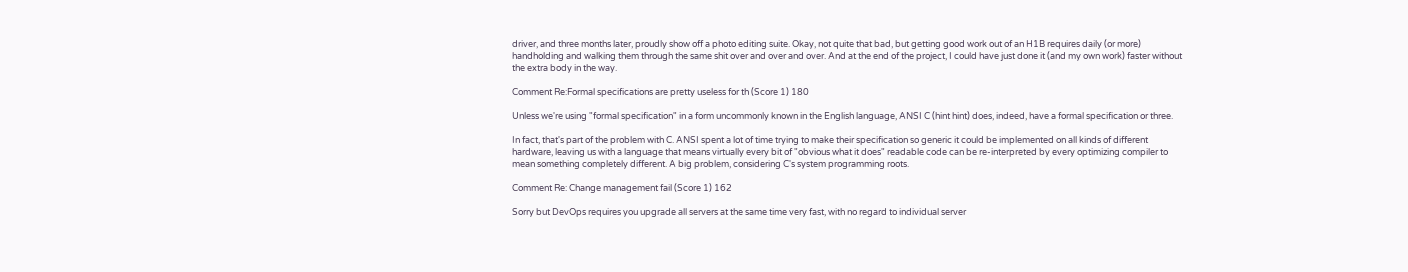driver, and three months later, proudly show off a photo editing suite. Okay, not quite that bad, but getting good work out of an H1B requires daily (or more) handholding and walking them through the same shit over and over and over. And at the end of the project, I could have just done it (and my own work) faster without the extra body in the way.

Comment Re:Formal specifications are pretty useless for th (Score 1) 180

Unless we're using "formal specification" in a form uncommonly known in the English language, ANSI C (hint hint) does, indeed, have a formal specification or three.

In fact, that's part of the problem with C. ANSI spent a lot of time trying to make their specification so generic it could be implemented on all kinds of different hardware, leaving us with a language that means virtually every bit of "obvious what it does" readable code can be re-interpreted by every optimizing compiler to mean something completely different. A big problem, considering C's system programming roots.

Comment Re: Change management fail (Score 1) 162

Sorry but DevOps requires you upgrade all servers at the same time very fast, with no regard to individual server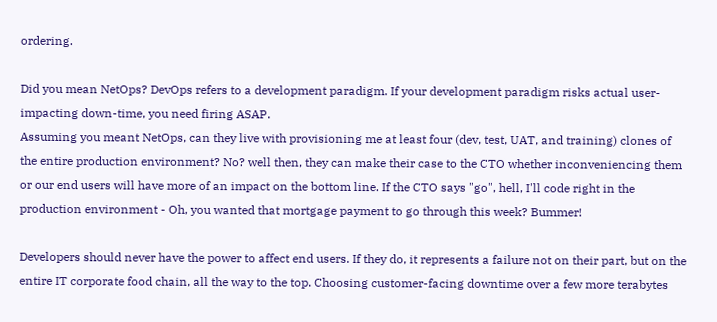ordering.

Did you mean NetOps? DevOps refers to a development paradigm. If your development paradigm risks actual user-impacting down-time, you need firing ASAP.
Assuming you meant NetOps, can they live with provisioning me at least four (dev, test, UAT, and training) clones of the entire production environment? No? well then, they can make their case to the CTO whether inconveniencing them or our end users will have more of an impact on the bottom line. If the CTO says "go", hell, I'll code right in the production environment - Oh, you wanted that mortgage payment to go through this week? Bummer!

Developers should never have the power to affect end users. If they do, it represents a failure not on their part, but on the entire IT corporate food chain, all the way to the top. Choosing customer-facing downtime over a few more terabytes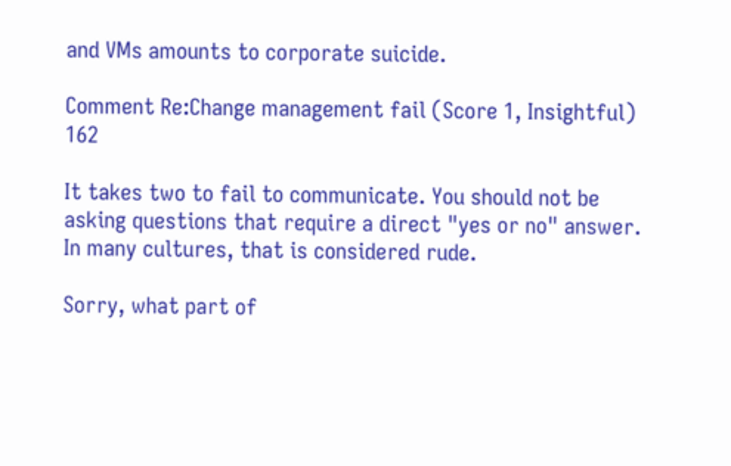and VMs amounts to corporate suicide.

Comment Re:Change management fail (Score 1, Insightful) 162

It takes two to fail to communicate. You should not be asking questions that require a direct "yes or no" answer. In many cultures, that is considered rude.

Sorry, what part of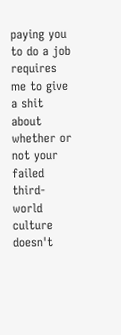paying you to do a job requires me to give a shit about whether or not your failed third-world culture doesn't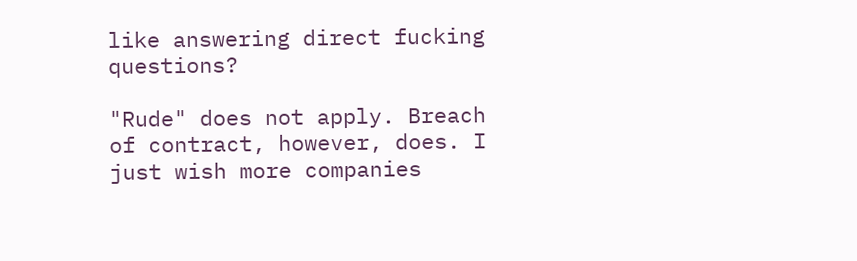like answering direct fucking questions?

"Rude" does not apply. Breach of contract, however, does. I just wish more companies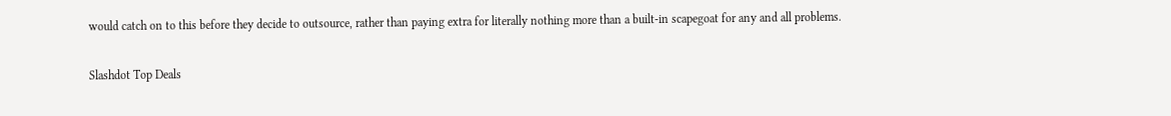would catch on to this before they decide to outsource, rather than paying extra for literally nothing more than a built-in scapegoat for any and all problems.

Slashdot Top Deals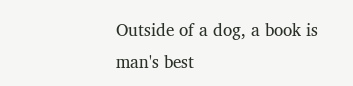Outside of a dog, a book is man's best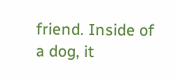friend. Inside of a dog, it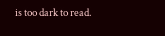is too dark to read.